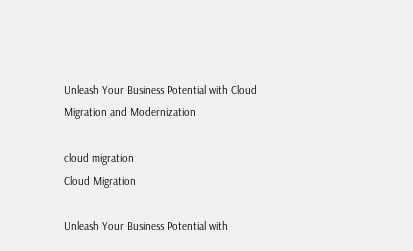Unleash Your Business Potential with Cloud Migration and Modernization

cloud migration
Cloud Migration

Unleash Your Business Potential with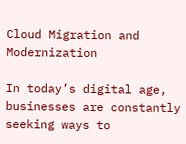Cloud Migration and Modernization

In today’s digital age, businesses are constantly seeking ways to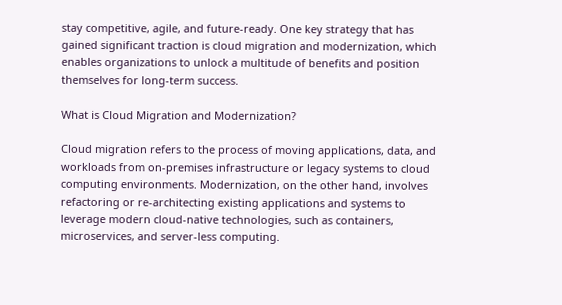stay competitive, agile, and future-ready. One key strategy that has gained significant traction is cloud migration and modernization, which enables organizations to unlock a multitude of benefits and position themselves for long-term success.

What is Cloud Migration and Modernization?

Cloud migration refers to the process of moving applications, data, and workloads from on-premises infrastructure or legacy systems to cloud computing environments. Modernization, on the other hand, involves refactoring or re-architecting existing applications and systems to leverage modern cloud-native technologies, such as containers, microservices, and server-less computing.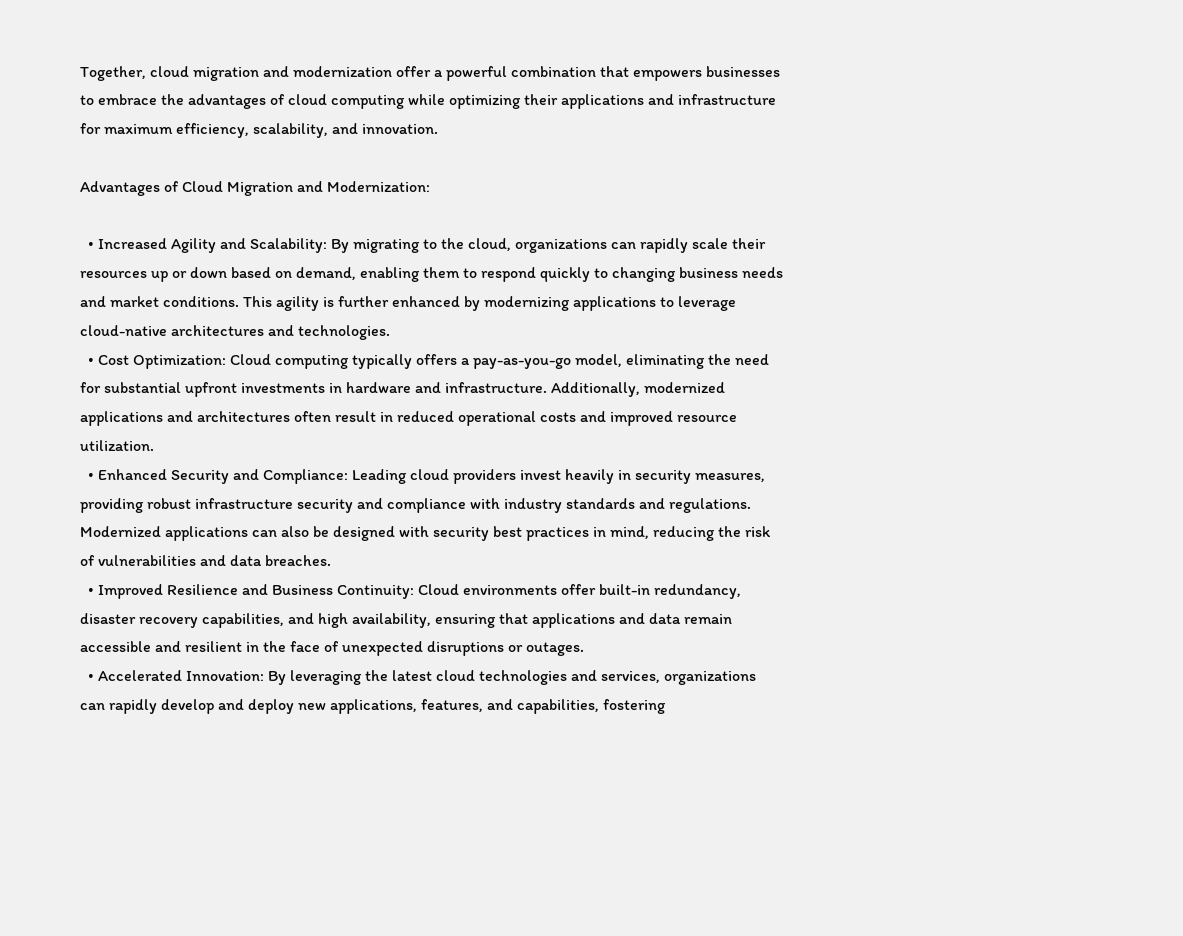Together, cloud migration and modernization offer a powerful combination that empowers businesses to embrace the advantages of cloud computing while optimizing their applications and infrastructure for maximum efficiency, scalability, and innovation.

Advantages of Cloud Migration and Modernization:

  • Increased Agility and Scalability: By migrating to the cloud, organizations can rapidly scale their resources up or down based on demand, enabling them to respond quickly to changing business needs and market conditions. This agility is further enhanced by modernizing applications to leverage cloud-native architectures and technologies.
  • Cost Optimization: Cloud computing typically offers a pay-as-you-go model, eliminating the need for substantial upfront investments in hardware and infrastructure. Additionally, modernized applications and architectures often result in reduced operational costs and improved resource utilization.
  • Enhanced Security and Compliance: Leading cloud providers invest heavily in security measures, providing robust infrastructure security and compliance with industry standards and regulations. Modernized applications can also be designed with security best practices in mind, reducing the risk of vulnerabilities and data breaches.
  • Improved Resilience and Business Continuity: Cloud environments offer built-in redundancy, disaster recovery capabilities, and high availability, ensuring that applications and data remain accessible and resilient in the face of unexpected disruptions or outages.
  • Accelerated Innovation: By leveraging the latest cloud technologies and services, organizations can rapidly develop and deploy new applications, features, and capabilities, fostering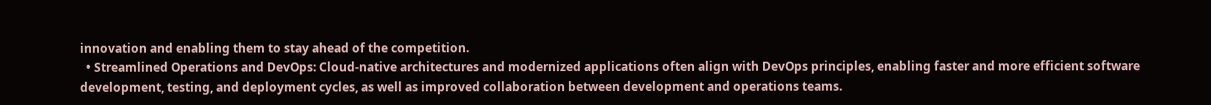innovation and enabling them to stay ahead of the competition.
  • Streamlined Operations and DevOps: Cloud-native architectures and modernized applications often align with DevOps principles, enabling faster and more efficient software development, testing, and deployment cycles, as well as improved collaboration between development and operations teams.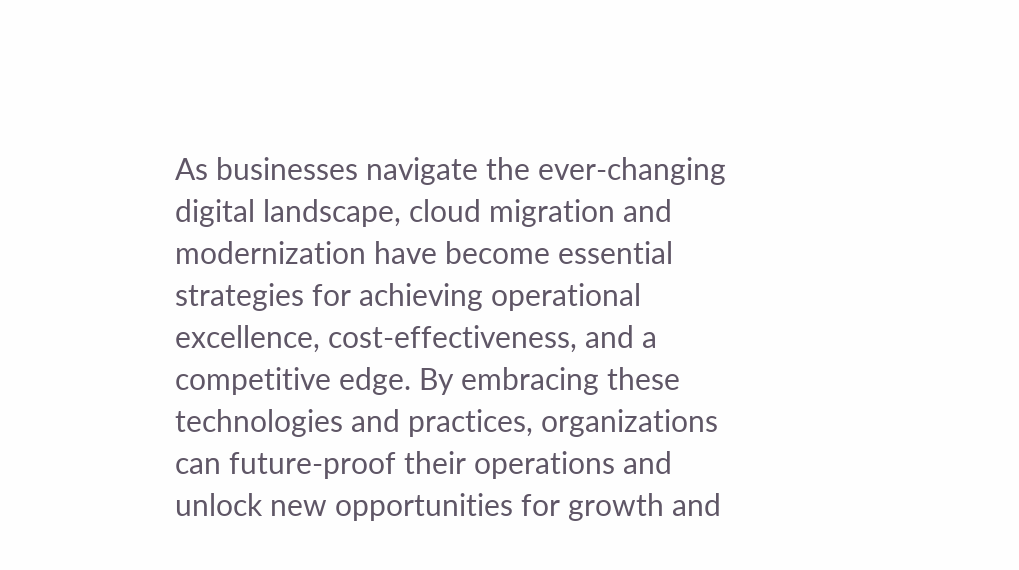As businesses navigate the ever-changing digital landscape, cloud migration and modernization have become essential strategies for achieving operational excellence, cost-effectiveness, and a competitive edge. By embracing these technologies and practices, organizations can future-proof their operations and unlock new opportunities for growth and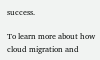success.

To learn more about how cloud migration and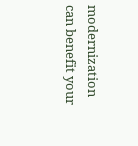modernization can benefit your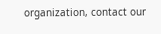organization, contact our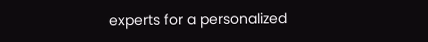experts for a personalized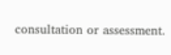consultation or assessment.